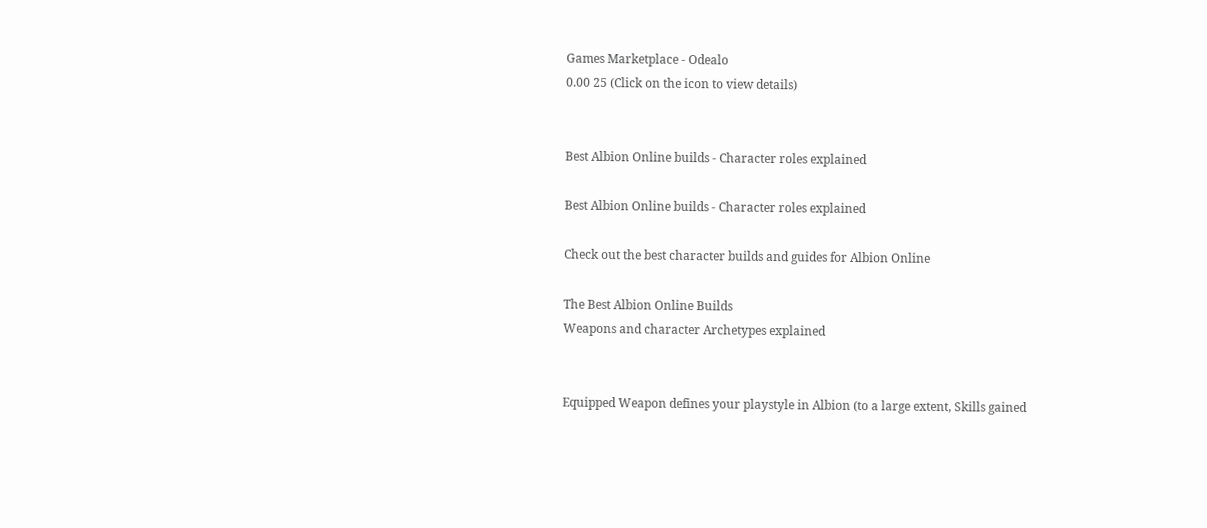Games Marketplace - Odealo
0.00 25 (Click on the icon to view details)


Best Albion Online builds - Character roles explained

Best Albion Online builds - Character roles explained

Check out the best character builds and guides for Albion Online

The Best Albion Online Builds
Weapons and character Archetypes explained


Equipped Weapon defines your playstyle in Albion (to a large extent, Skills gained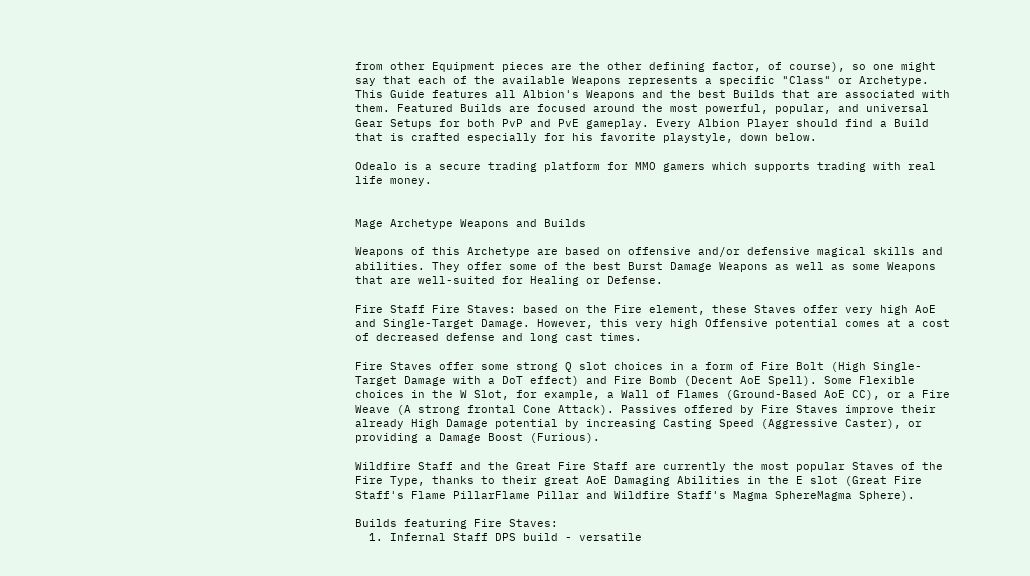from other Equipment pieces are the other defining factor, of course), so one might say that each of the available Weapons represents a specific "Class" or Archetype. This Guide features all Albion's Weapons and the best Builds that are associated with them. Featured Builds are focused around the most powerful, popular, and universal Gear Setups for both PvP and PvE gameplay. Every Albion Player should find a Build that is crafted especially for his favorite playstyle, down below.

Odealo is a secure trading platform for MMO gamers which supports trading with real life money.


Mage Archetype Weapons and Builds

Weapons of this Archetype are based on offensive and/or defensive magical skills and abilities. They offer some of the best Burst Damage Weapons as well as some Weapons that are well-suited for Healing or Defense.

Fire Staff Fire Staves: based on the Fire element, these Staves offer very high AoE and Single-Target Damage. However, this very high Offensive potential comes at a cost of decreased defense and long cast times.

Fire Staves offer some strong Q slot choices in a form of Fire Bolt (High Single-Target Damage with a DoT effect) and Fire Bomb (Decent AoE Spell). Some Flexible choices in the W Slot, for example, a Wall of Flames (Ground-Based AoE CC), or a Fire Weave (A strong frontal Cone Attack). Passives offered by Fire Staves improve their already High Damage potential by increasing Casting Speed (Aggressive Caster), or providing a Damage Boost (Furious).

Wildfire Staff and the Great Fire Staff are currently the most popular Staves of the Fire Type, thanks to their great AoE Damaging Abilities in the E slot (Great Fire Staff's Flame PillarFlame Pillar and Wildfire Staff's Magma SphereMagma Sphere).

Builds featuring Fire Staves:
  1. Infernal Staff DPS build - versatile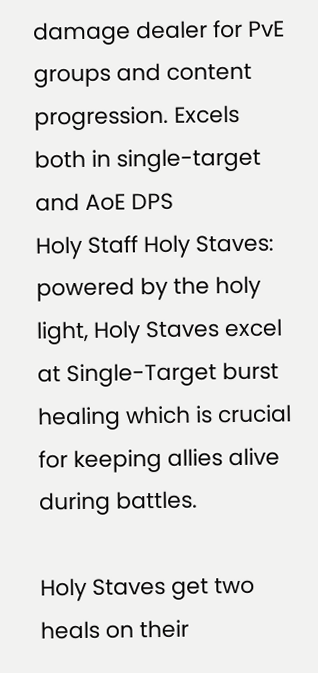damage dealer for PvE groups and content progression. Excels both in single-target and AoE DPS
Holy Staff Holy Staves: powered by the holy light, Holy Staves excel at Single-Target burst healing which is crucial for keeping allies alive during battles.

Holy Staves get two heals on their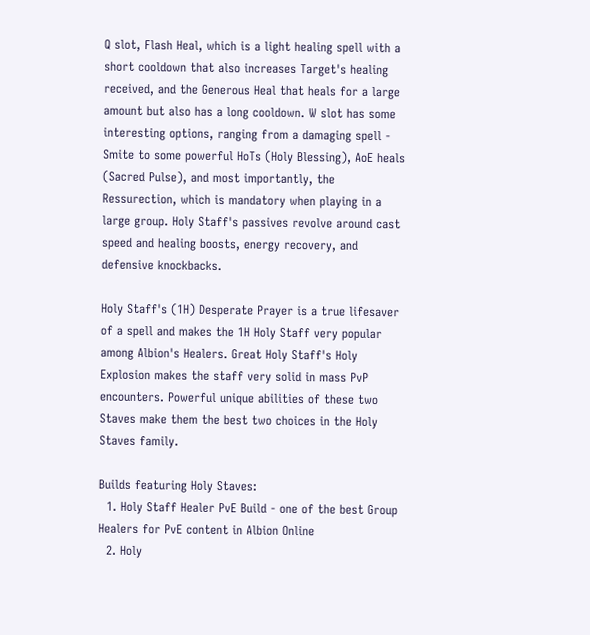Q slot, Flash Heal, which is a light healing spell with a short cooldown that also increases Target's healing received, and the Generous Heal that heals for a large amount but also has a long cooldown. W slot has some interesting options, ranging from a damaging spell - Smite to some powerful HoTs (Holy Blessing), AoE heals (Sacred Pulse), and most importantly, the Ressurection, which is mandatory when playing in a large group. Holy Staff's passives revolve around cast speed and healing boosts, energy recovery, and defensive knockbacks.

Holy Staff's (1H) Desperate Prayer is a true lifesaver of a spell and makes the 1H Holy Staff very popular among Albion's Healers. Great Holy Staff's Holy Explosion makes the staff very solid in mass PvP encounters. Powerful unique abilities of these two Staves make them the best two choices in the Holy Staves family.

Builds featuring Holy Staves:
  1. Holy Staff Healer PvE Build - one of the best Group Healers for PvE content in Albion Online
  2. Holy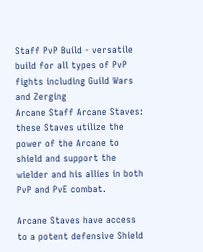Staff PvP Build - versatile build for all types of PvP fights including Guild Wars and Zerging
Arcane Staff Arcane Staves: these Staves utilize the power of the Arcane to shield and support the wielder and his allies in both PvP and PvE combat.

Arcane Staves have access to a potent defensive Shield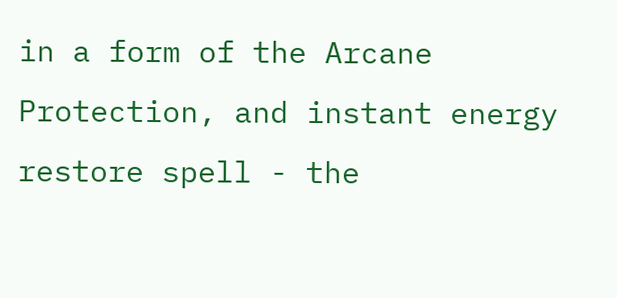in a form of the Arcane Protection, and instant energy restore spell - the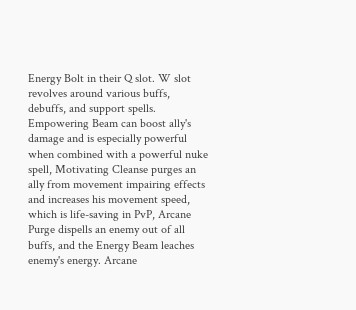Energy Bolt in their Q slot. W slot revolves around various buffs, debuffs, and support spells. Empowering Beam can boost ally's damage and is especially powerful when combined with a powerful nuke spell, Motivating Cleanse purges an ally from movement impairing effects and increases his movement speed, which is life-saving in PvP, Arcane Purge dispells an enemy out of all buffs, and the Energy Beam leaches enemy's energy. Arcane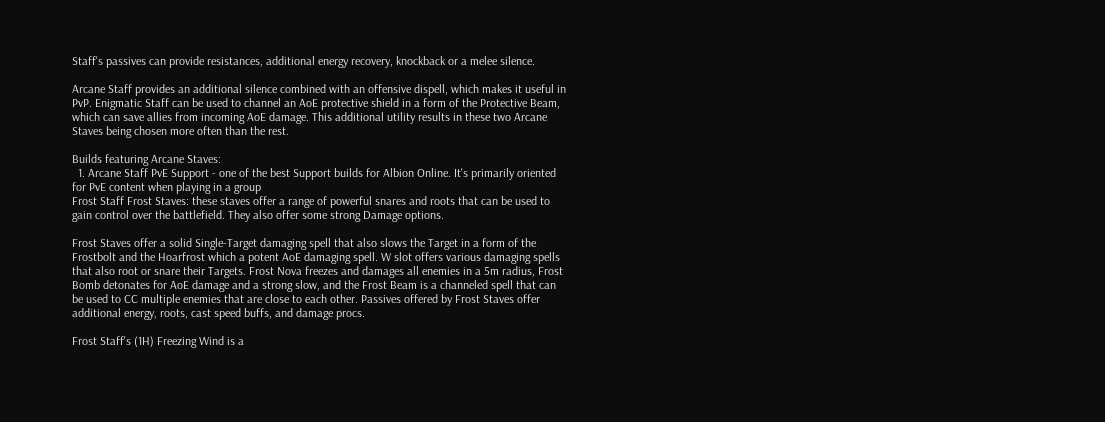Staff's passives can provide resistances, additional energy recovery, knockback or a melee silence.

Arcane Staff provides an additional silence combined with an offensive dispell, which makes it useful in PvP. Enigmatic Staff can be used to channel an AoE protective shield in a form of the Protective Beam, which can save allies from incoming AoE damage. This additional utility results in these two Arcane Staves being chosen more often than the rest.

Builds featuring Arcane Staves:
  1. Arcane Staff PvE Support - one of the best Support builds for Albion Online. It's primarily oriented for PvE content when playing in a group
Frost Staff Frost Staves: these staves offer a range of powerful snares and roots that can be used to gain control over the battlefield. They also offer some strong Damage options.

Frost Staves offer a solid Single-Target damaging spell that also slows the Target in a form of the Frostbolt and the Hoarfrost which a potent AoE damaging spell. W slot offers various damaging spells that also root or snare their Targets. Frost Nova freezes and damages all enemies in a 5m radius, Frost Bomb detonates for AoE damage and a strong slow, and the Frost Beam is a channeled spell that can be used to CC multiple enemies that are close to each other. Passives offered by Frost Staves offer additional energy, roots, cast speed buffs, and damage procs.

Frost Staff's (1H) Freezing Wind is a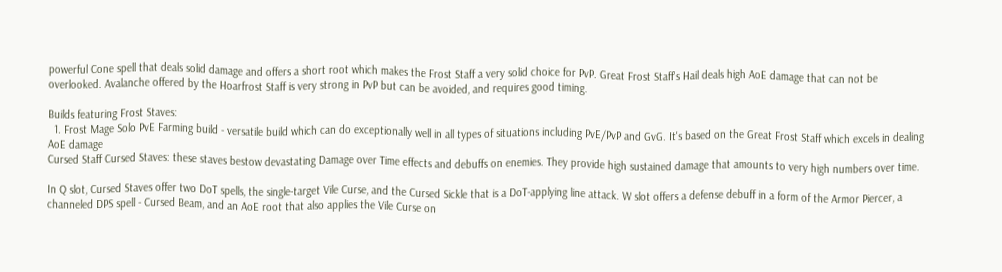powerful Cone spell that deals solid damage and offers a short root which makes the Frost Staff a very solid choice for PvP. Great Frost Staff's Hail deals high AoE damage that can not be overlooked. Avalanche offered by the Hoarfrost Staff is very strong in PvP but can be avoided, and requires good timing.

Builds featuring Frost Staves:
  1. Frost Mage Solo PvE Farming build - versatile build which can do exceptionally well in all types of situations including PvE/PvP and GvG. It's based on the Great Frost Staff which excels in dealing AoE damage
Cursed Staff Cursed Staves: these staves bestow devastating Damage over Time effects and debuffs on enemies. They provide high sustained damage that amounts to very high numbers over time.

In Q slot, Cursed Staves offer two DoT spells, the single-target Vile Curse, and the Cursed Sickle that is a DoT-applying line attack. W slot offers a defense debuff in a form of the Armor Piercer, a channeled DPS spell - Cursed Beam, and an AoE root that also applies the Vile Curse on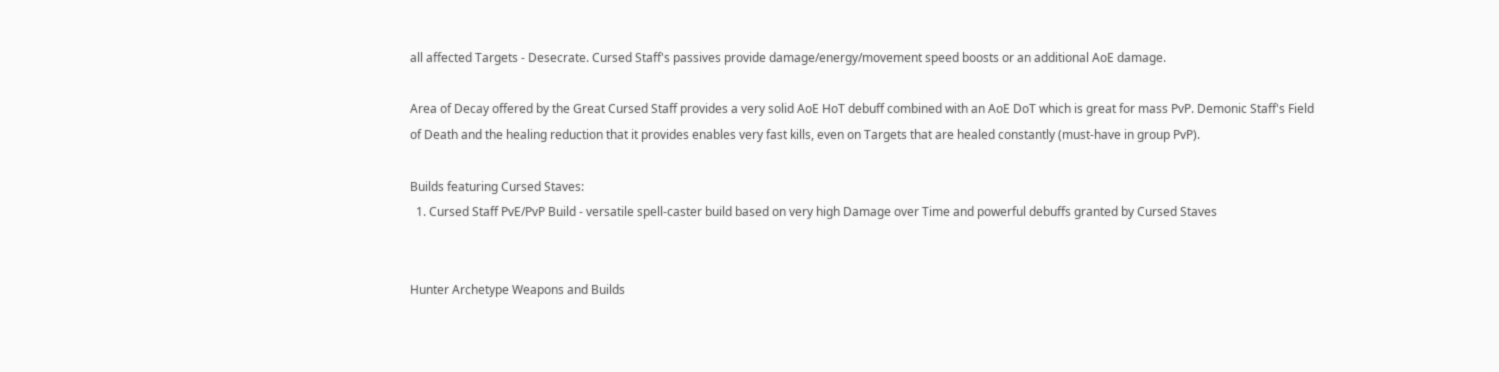all affected Targets - Desecrate. Cursed Staff's passives provide damage/energy/movement speed boosts or an additional AoE damage.

Area of Decay offered by the Great Cursed Staff provides a very solid AoE HoT debuff combined with an AoE DoT which is great for mass PvP. Demonic Staff's Field of Death and the healing reduction that it provides enables very fast kills, even on Targets that are healed constantly (must-have in group PvP).

Builds featuring Cursed Staves:
  1. Cursed Staff PvE/PvP Build - versatile spell-caster build based on very high Damage over Time and powerful debuffs granted by Cursed Staves


Hunter Archetype Weapons and Builds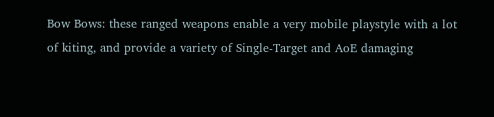Bow Bows: these ranged weapons enable a very mobile playstyle with a lot of kiting, and provide a variety of Single-Target and AoE damaging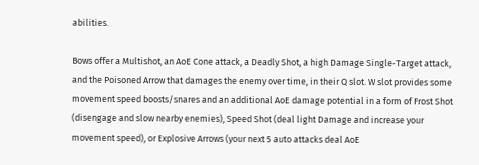abilities.

Bows offer a Multishot, an AoE Cone attack, a Deadly Shot, a high Damage Single-Target attack, and the Poisoned Arrow that damages the enemy over time, in their Q slot. W slot provides some movement speed boosts/snares and an additional AoE damage potential in a form of Frost Shot (disengage and slow nearby enemies), Speed Shot (deal light Damage and increase your movement speed), or Explosive Arrows (your next 5 auto attacks deal AoE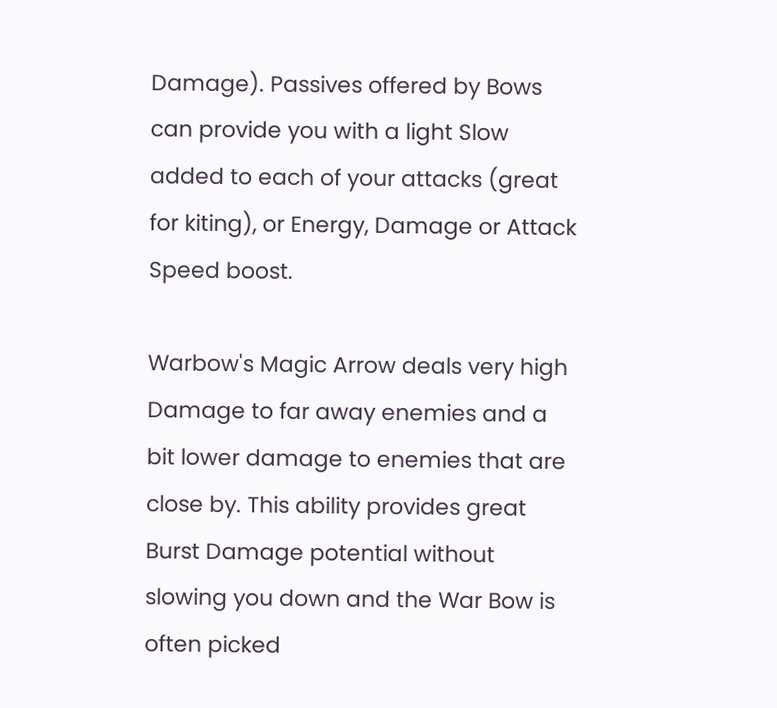Damage). Passives offered by Bows can provide you with a light Slow added to each of your attacks (great for kiting), or Energy, Damage or Attack Speed boost.

Warbow's Magic Arrow deals very high Damage to far away enemies and a bit lower damage to enemies that are close by. This ability provides great Burst Damage potential without slowing you down and the War Bow is often picked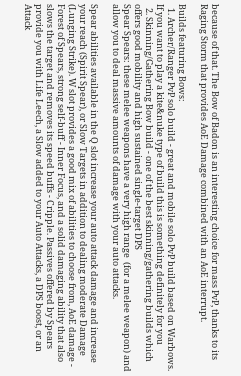because of that. The Bow of Badon is an interesting choice for mass PvP, thanks to its Raging Storm that provides AoE Damage combined with an AoE interrupt.

Builds featuring Bows:
  1. Archer/Ranger PvP solo build - great and mobile solo PvP build based on Warbows. If you want to play a kite&nuke type of build this is something definitely for you
  2. Skinning/Gathering Bow build - one of the best skinning/gathering builds which offers good mobility and high sustained single-target DPS
Spear Spears: these melee weapons have a very high range  (for a melee weapon) and allow you to deal massive amounts of damage with your auto attacks.

Spear abilities available in the Q slot increase your auto attack damage and increase your reach (Spirit Spear), or Slow Targets in addition to dealing moderate Damage (Lunging Strike). W slot provides a good mix of abilities to choose from, AoE damage - Forest of Spears, strong self-buff - Inner Focus, and a solid damaging ability that also slows the target and removes its speed buffs - Cripple. Passives offered by Spears provide you with Life Leech, a Slow added to your Auto Attacks, a DPS boost, or an Attack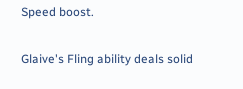Speed boost.

Glaive's Fling ability deals solid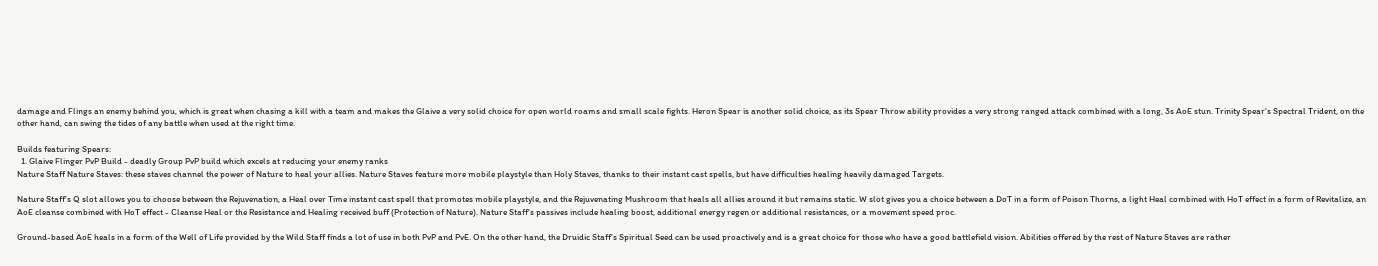damage and Flings an enemy behind you, which is great when chasing a kill with a team and makes the Glaive a very solid choice for open world roams and small scale fights. Heron Spear is another solid choice, as its Spear Throw ability provides a very strong ranged attack combined with a long, 3s AoE stun. Trinity Spear's Spectral Trident, on the other hand, can swing the tides of any battle when used at the right time.

Builds featuring Spears:
  1. Glaive Flinger PvP Build - deadly Group PvP build which excels at reducing your enemy ranks
Nature Staff Nature Staves: these staves channel the power of Nature to heal your allies. Nature Staves feature more mobile playstyle than Holy Staves, thanks to their instant cast spells, but have difficulties healing heavily damaged Targets.

Nature Staff's Q slot allows you to choose between the Rejuvenation, a Heal over Time instant cast spell that promotes mobile playstyle, and the Rejuvenating Mushroom that heals all allies around it but remains static. W slot gives you a choice between a DoT in a form of Poison Thorns, a light Heal combined with HoT effect in a form of Revitalize, an AoE cleanse combined with HoT effect - Cleanse Heal or the Resistance and Healing received buff (Protection of Nature). Nature Staff's passives include healing boost, additional energy regen or additional resistances, or a movement speed proc.

Ground-based AoE heals in a form of the Well of Life provided by the Wild Staff finds a lot of use in both PvP and PvE. On the other hand, the Druidic Staff's Spiritual Seed can be used proactively and is a great choice for those who have a good battlefield vision. Abilities offered by the rest of Nature Staves are rather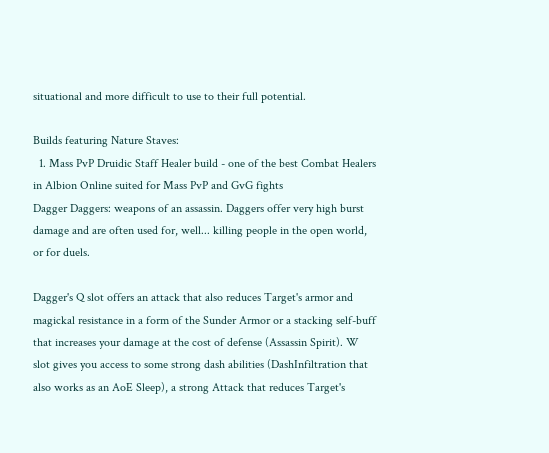situational and more difficult to use to their full potential.

Builds featuring Nature Staves:
  1. Mass PvP Druidic Staff Healer build - one of the best Combat Healers in Albion Online suited for Mass PvP and GvG fights
Dagger Daggers: weapons of an assassin. Daggers offer very high burst damage and are often used for, well... killing people in the open world, or for duels.

Dagger's Q slot offers an attack that also reduces Target's armor and magickal resistance in a form of the Sunder Armor or a stacking self-buff that increases your damage at the cost of defense (Assassin Spirit). W slot gives you access to some strong dash abilities (DashInfiltration that also works as an AoE Sleep), a strong Attack that reduces Target's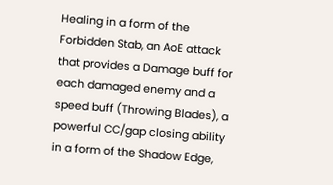Healing in a form of the Forbidden Stab, an AoE attack that provides a Damage buff for each damaged enemy and a speed buff (Throwing Blades), a powerful CC/gap closing ability in a form of the Shadow Edge,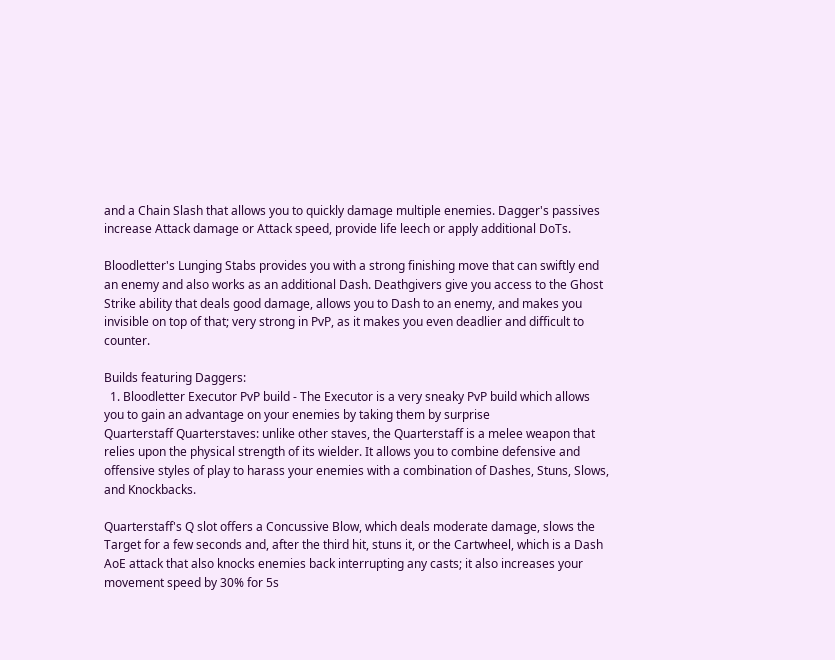and a Chain Slash that allows you to quickly damage multiple enemies. Dagger's passives increase Attack damage or Attack speed, provide life leech or apply additional DoTs.

Bloodletter's Lunging Stabs provides you with a strong finishing move that can swiftly end an enemy and also works as an additional Dash. Deathgivers give you access to the Ghost Strike ability that deals good damage, allows you to Dash to an enemy, and makes you invisible on top of that; very strong in PvP, as it makes you even deadlier and difficult to counter.

Builds featuring Daggers:
  1. Bloodletter Executor PvP build - The Executor is a very sneaky PvP build which allows you to gain an advantage on your enemies by taking them by surprise
Quarterstaff Quarterstaves: unlike other staves, the Quarterstaff is a melee weapon that relies upon the physical strength of its wielder. It allows you to combine defensive and offensive styles of play to harass your enemies with a combination of Dashes, Stuns, Slows, and Knockbacks.

Quarterstaff's Q slot offers a Concussive Blow, which deals moderate damage, slows the Target for a few seconds and, after the third hit, stuns it, or the Cartwheel, which is a Dash AoE attack that also knocks enemies back interrupting any casts; it also increases your movement speed by 30% for 5s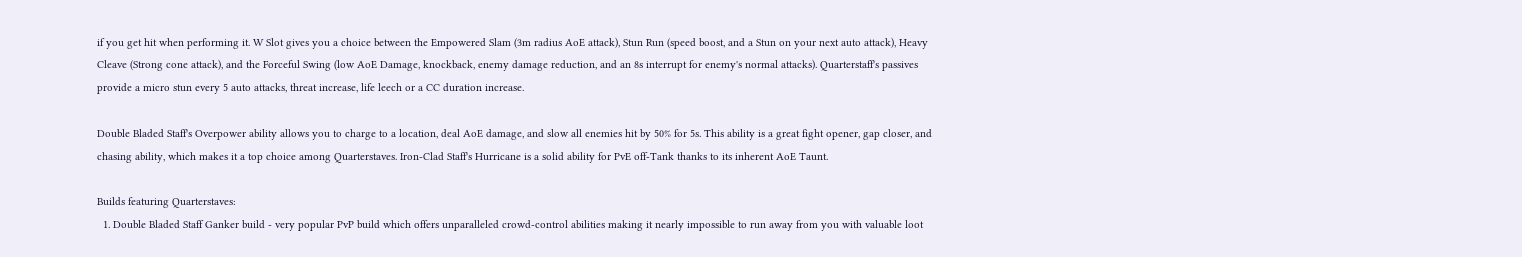if you get hit when performing it. W Slot gives you a choice between the Empowered Slam (3m radius AoE attack), Stun Run (speed boost, and a Stun on your next auto attack), Heavy Cleave (Strong cone attack), and the Forceful Swing (low AoE Damage, knockback, enemy damage reduction, and an 8s interrupt for enemy's normal attacks). Quarterstaff's passives provide a micro stun every 5 auto attacks, threat increase, life leech or a CC duration increase.

Double Bladed Staff's Overpower ability allows you to charge to a location, deal AoE damage, and slow all enemies hit by 50% for 5s. This ability is a great fight opener, gap closer, and chasing ability, which makes it a top choice among Quarterstaves. Iron-Clad Staff's Hurricane is a solid ability for PvE off-Tank thanks to its inherent AoE Taunt.

Builds featuring Quarterstaves:
  1. Double Bladed Staff Ganker build - very popular PvP build which offers unparalleled crowd-control abilities making it nearly impossible to run away from you with valuable loot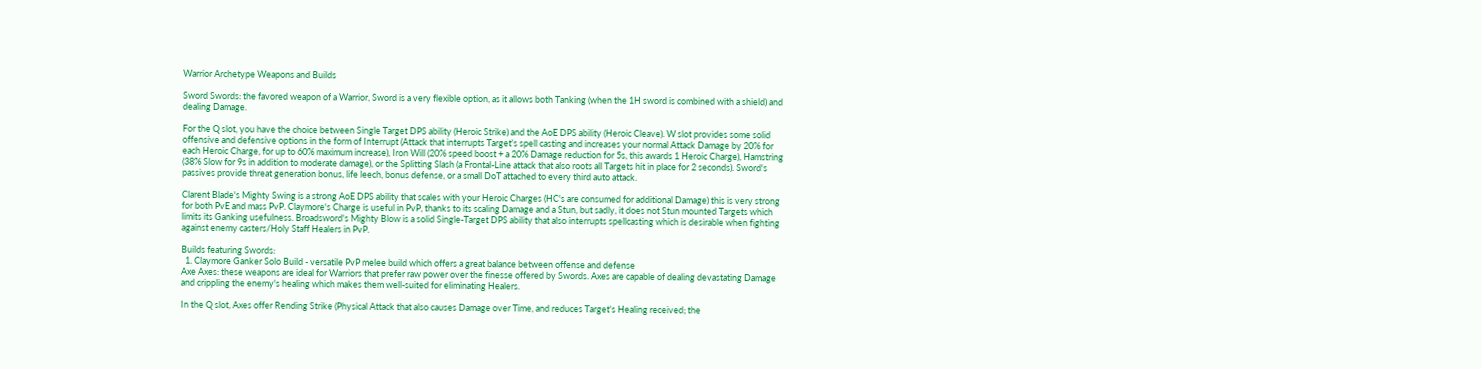Warrior Archetype Weapons and Builds

Sword Swords: the favored weapon of a Warrior, Sword is a very flexible option, as it allows both Tanking (when the 1H sword is combined with a shield) and dealing Damage.

For the Q slot, you have the choice between Single Target DPS ability (Heroic Strike) and the AoE DPS ability (Heroic Cleave). W slot provides some solid offensive and defensive options in the form of Interrupt (Attack that interrupts Target's spell casting and increases your normal Attack Damage by 20% for each Heroic Charge, for up to 60% maximum increase), Iron Will (20% speed boost + a 20% Damage reduction for 5s, this awards 1 Heroic Charge), Hamstring (38% Slow for 9s in addition to moderate damage), or the Splitting Slash (a Frontal-Line attack that also roots all Targets hit in place for 2 seconds). Sword's passives provide threat generation bonus, life leech, bonus defense, or a small DoT attached to every third auto attack.

Clarent Blade's Mighty Swing is a strong AoE DPS ability that scales with your Heroic Charges (HC's are consumed for additional Damage) this is very strong for both PvE and mass PvP. Claymore's Charge is useful in PvP, thanks to its scaling Damage and a Stun, but sadly, it does not Stun mounted Targets which limits its Ganking usefulness. Broadsword's Mighty Blow is a solid Single-Target DPS ability that also interrupts spellcasting which is desirable when fighting against enemy casters/Holy Staff Healers in PvP.

Builds featuring Swords:
  1. Claymore Ganker Solo Build - versatile PvP melee build which offers a great balance between offense and defense
Axe Axes: these weapons are ideal for Warriors that prefer raw power over the finesse offered by Swords. Axes are capable of dealing devastating Damage and crippling the enemy's healing which makes them well-suited for eliminating Healers.

In the Q slot, Axes offer Rending Strike (Physical Attack that also causes Damage over Time, and reduces Target's Healing received; the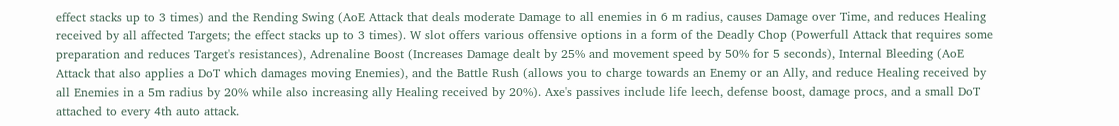effect stacks up to 3 times) and the Rending Swing (AoE Attack that deals moderate Damage to all enemies in 6 m radius, causes Damage over Time, and reduces Healing received by all affected Targets; the effect stacks up to 3 times). W slot offers various offensive options in a form of the Deadly Chop (Powerfull Attack that requires some preparation and reduces Target's resistances), Adrenaline Boost (Increases Damage dealt by 25% and movement speed by 50% for 5 seconds), Internal Bleeding (AoE Attack that also applies a DoT which damages moving Enemies), and the Battle Rush (allows you to charge towards an Enemy or an Ally, and reduce Healing received by all Enemies in a 5m radius by 20% while also increasing ally Healing received by 20%). Axe's passives include life leech, defense boost, damage procs, and a small DoT attached to every 4th auto attack.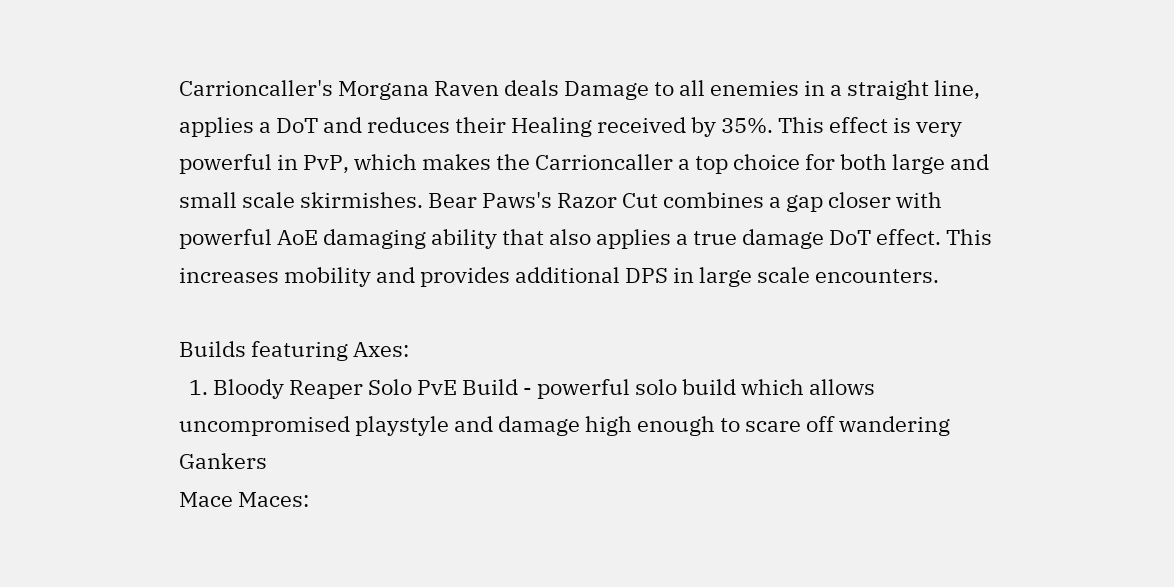Carrioncaller's Morgana Raven deals Damage to all enemies in a straight line, applies a DoT and reduces their Healing received by 35%. This effect is very powerful in PvP, which makes the Carrioncaller a top choice for both large and small scale skirmishes. Bear Paws's Razor Cut combines a gap closer with powerful AoE damaging ability that also applies a true damage DoT effect. This increases mobility and provides additional DPS in large scale encounters.

Builds featuring Axes:
  1. Bloody Reaper Solo PvE Build - powerful solo build which allows uncompromised playstyle and damage high enough to scare off wandering Gankers
Mace Maces: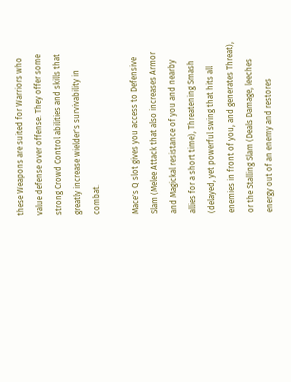these Weapons are suited for Warriors who value defense over offense. They offer some strong Crowd Control abilities and skills that greatly increase wielder's survivability in combat.

Mace's Q slot gives you access to Defensive Slam (Melee Attack that also increases Armor and Magickal resistance of you and nearby allies for a short time), Threatening Smash (delayed, yet powerful swing that hits all enemies in front of you, and generates Threat), or the Stalling Slam (Deals Damage, leeches energy out of an enemy and restores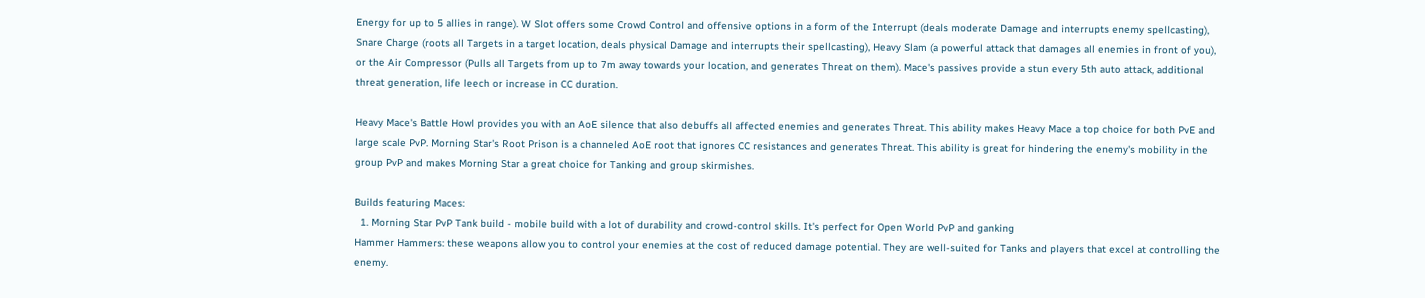Energy for up to 5 allies in range). W Slot offers some Crowd Control and offensive options in a form of the Interrupt (deals moderate Damage and interrupts enemy spellcasting), Snare Charge (roots all Targets in a target location, deals physical Damage and interrupts their spellcasting), Heavy Slam (a powerful attack that damages all enemies in front of you), or the Air Compressor (Pulls all Targets from up to 7m away towards your location, and generates Threat on them). Mace's passives provide a stun every 5th auto attack, additional threat generation, life leech or increase in CC duration.

Heavy Mace's Battle Howl provides you with an AoE silence that also debuffs all affected enemies and generates Threat. This ability makes Heavy Mace a top choice for both PvE and large scale PvP. Morning Star's Root Prison is a channeled AoE root that ignores CC resistances and generates Threat. This ability is great for hindering the enemy's mobility in the group PvP and makes Morning Star a great choice for Tanking and group skirmishes.

Builds featuring Maces:
  1. Morning Star PvP Tank build - mobile build with a lot of durability and crowd-control skills. It's perfect for Open World PvP and ganking
Hammer Hammers: these weapons allow you to control your enemies at the cost of reduced damage potential. They are well-suited for Tanks and players that excel at controlling the enemy.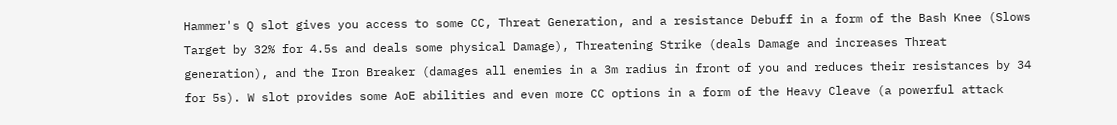Hammer's Q slot gives you access to some CC, Threat Generation, and a resistance Debuff in a form of the Bash Knee (Slows Target by 32% for 4.5s and deals some physical Damage), Threatening Strike (deals Damage and increases Threat generation), and the Iron Breaker (damages all enemies in a 3m radius in front of you and reduces their resistances by 34 for 5s). W slot provides some AoE abilities and even more CC options in a form of the Heavy Cleave (a powerful attack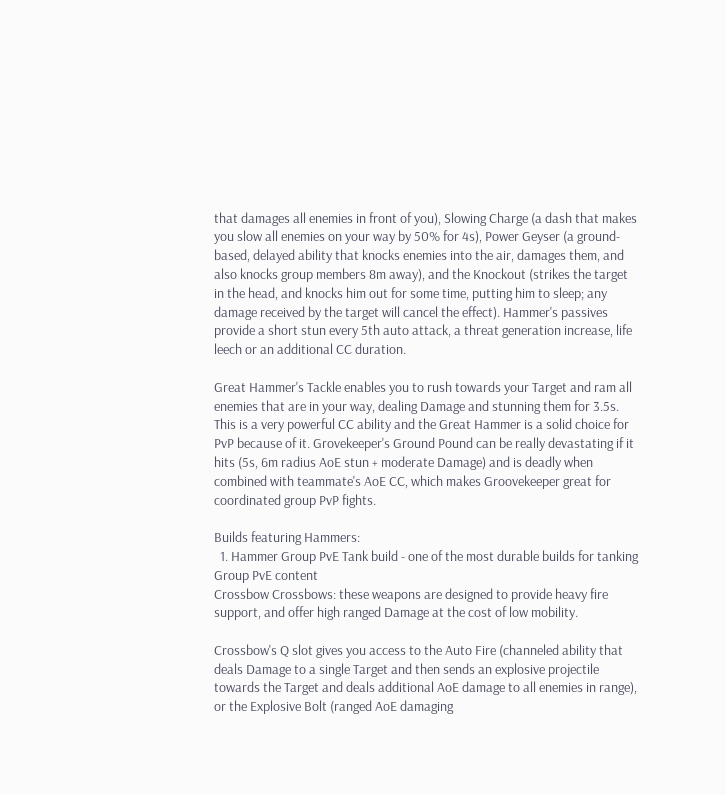that damages all enemies in front of you), Slowing Charge (a dash that makes you slow all enemies on your way by 50% for 4s), Power Geyser (a ground-based, delayed ability that knocks enemies into the air, damages them, and also knocks group members 8m away), and the Knockout (strikes the target in the head, and knocks him out for some time, putting him to sleep; any damage received by the target will cancel the effect). Hammer's passives provide a short stun every 5th auto attack, a threat generation increase, life leech or an additional CC duration.

Great Hammer's Tackle enables you to rush towards your Target and ram all enemies that are in your way, dealing Damage and stunning them for 3.5s. This is a very powerful CC ability and the Great Hammer is a solid choice for PvP because of it. Grovekeeper's Ground Pound can be really devastating if it hits (5s, 6m radius AoE stun + moderate Damage) and is deadly when combined with teammate's AoE CC, which makes Groovekeeper great for coordinated group PvP fights.

Builds featuring Hammers:
  1. Hammer Group PvE Tank build - one of the most durable builds for tanking Group PvE content
Crossbow Crossbows: these weapons are designed to provide heavy fire support, and offer high ranged Damage at the cost of low mobility.

Crossbow's Q slot gives you access to the Auto Fire (channeled ability that deals Damage to a single Target and then sends an explosive projectile towards the Target and deals additional AoE damage to all enemies in range), or the Explosive Bolt (ranged AoE damaging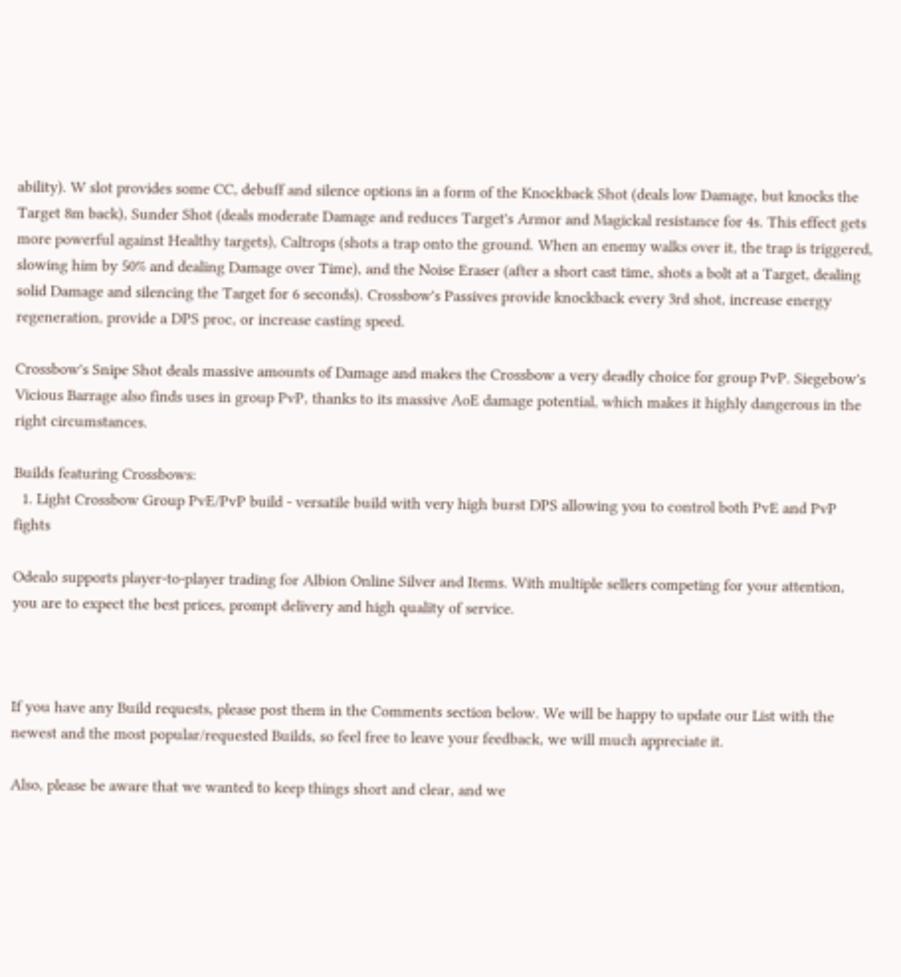ability). W slot provides some CC, debuff and silence options in a form of the Knockback Shot (deals low Damage, but knocks the Target 8m back), Sunder Shot (deals moderate Damage and reduces Target's Armor and Magickal resistance for 4s. This effect gets more powerful against Healthy targets), Caltrops (shots a trap onto the ground. When an enemy walks over it, the trap is triggered, slowing him by 50% and dealing Damage over Time), and the Noise Eraser (after a short cast time, shots a bolt at a Target, dealing solid Damage and silencing the Target for 6 seconds). Crossbow's Passives provide knockback every 3rd shot, increase energy regeneration, provide a DPS proc, or increase casting speed.

Crossbow's Snipe Shot deals massive amounts of Damage and makes the Crossbow a very deadly choice for group PvP. Siegebow's Vicious Barrage also finds uses in group PvP, thanks to its massive AoE damage potential, which makes it highly dangerous in the right circumstances.

Builds featuring Crossbows:
  1. Light Crossbow Group PvE/PvP build - versatile build with very high burst DPS allowing you to control both PvE and PvP fights

Odealo supports player-to-player trading for Albion Online Silver and Items. With multiple sellers competing for your attention, you are to expect the best prices, prompt delivery and high quality of service.



If you have any Build requests, please post them in the Comments section below. We will be happy to update our List with the newest and the most popular/requested Builds, so feel free to leave your feedback, we will much appreciate it.

Also, please be aware that we wanted to keep things short and clear, and we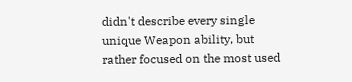didn't describe every single unique Weapon ability, but rather focused on the most used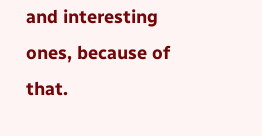and interesting ones, because of that.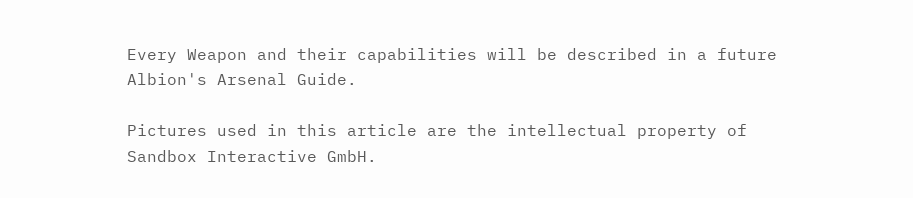Every Weapon and their capabilities will be described in a future Albion's Arsenal Guide.

Pictures used in this article are the intellectual property of Sandbox Interactive GmbH.